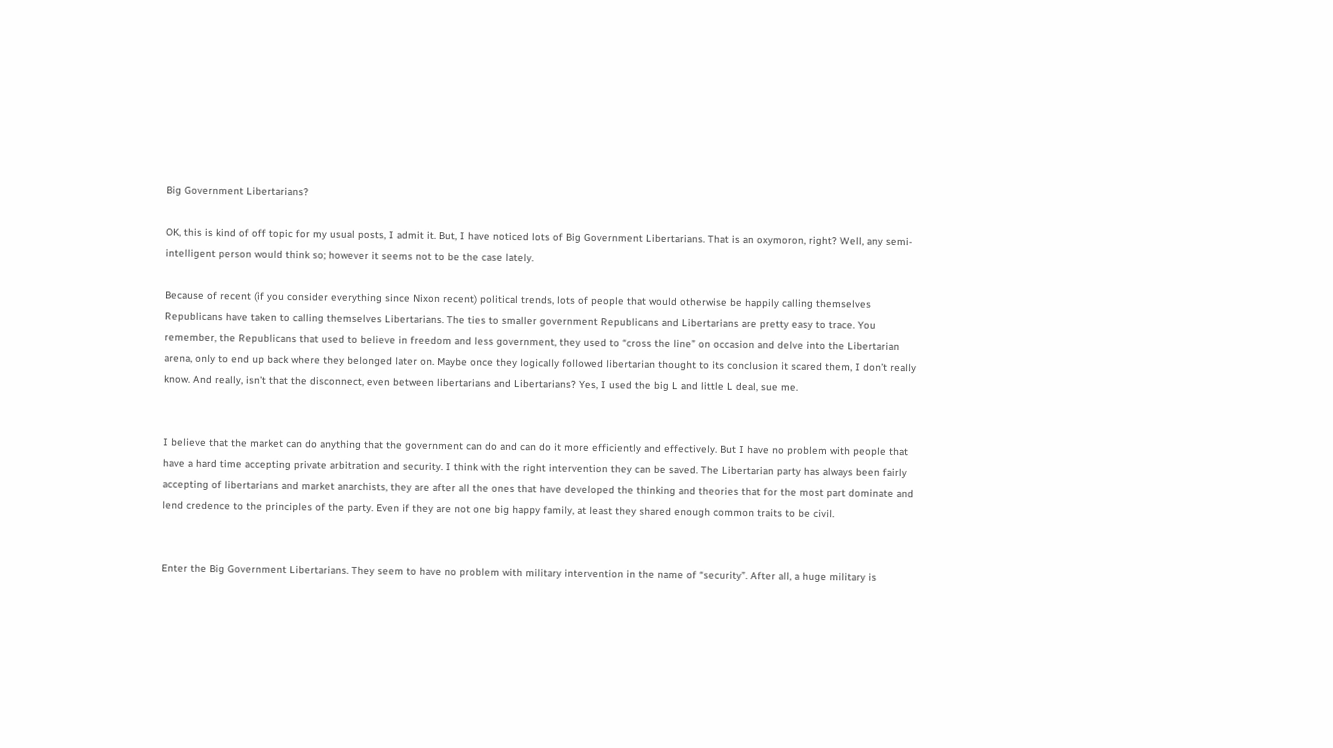Big Government Libertarians?

OK, this is kind of off topic for my usual posts, I admit it. But, I have noticed lots of Big Government Libertarians. That is an oxymoron, right? Well, any semi-intelligent person would think so; however it seems not to be the case lately.

Because of recent (if you consider everything since Nixon recent) political trends, lots of people that would otherwise be happily calling themselves Republicans have taken to calling themselves Libertarians. The ties to smaller government Republicans and Libertarians are pretty easy to trace. You remember, the Republicans that used to believe in freedom and less government, they used to “cross the line” on occasion and delve into the Libertarian arena, only to end up back where they belonged later on. Maybe once they logically followed libertarian thought to its conclusion it scared them, I don’t really know. And really, isn’t that the disconnect, even between libertarians and Libertarians? Yes, I used the big L and little L deal, sue me.


I believe that the market can do anything that the government can do and can do it more efficiently and effectively. But I have no problem with people that have a hard time accepting private arbitration and security. I think with the right intervention they can be saved. The Libertarian party has always been fairly accepting of libertarians and market anarchists, they are after all the ones that have developed the thinking and theories that for the most part dominate and lend credence to the principles of the party. Even if they are not one big happy family, at least they shared enough common traits to be civil.


Enter the Big Government Libertarians. They seem to have no problem with military intervention in the name of “security”. After all, a huge military is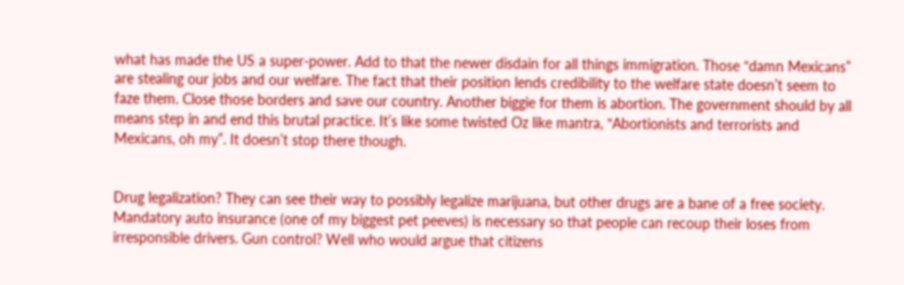what has made the US a super-power. Add to that the newer disdain for all things immigration. Those “damn Mexicans” are stealing our jobs and our welfare. The fact that their position lends credibility to the welfare state doesn’t seem to faze them. Close those borders and save our country. Another biggie for them is abortion. The government should by all means step in and end this brutal practice. It’s like some twisted Oz like mantra, “Abortionists and terrorists and Mexicans, oh my”. It doesn’t stop there though.


Drug legalization? They can see their way to possibly legalize marijuana, but other drugs are a bane of a free society. Mandatory auto insurance (one of my biggest pet peeves) is necessary so that people can recoup their loses from irresponsible drivers. Gun control? Well who would argue that citizens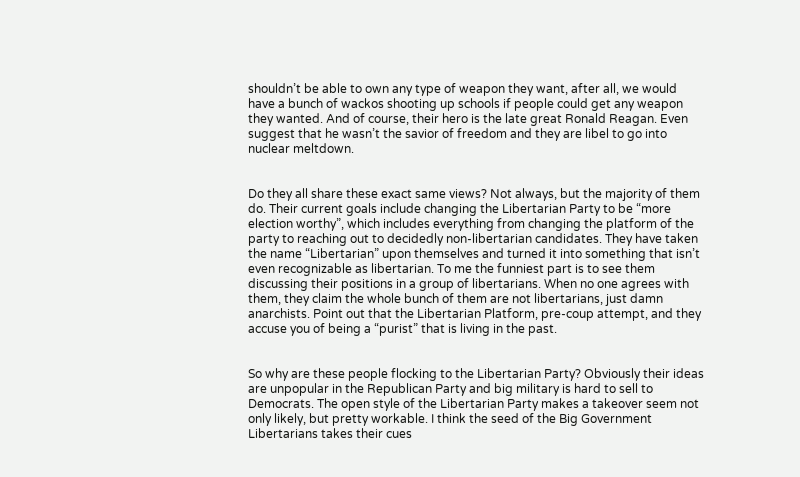shouldn’t be able to own any type of weapon they want, after all, we would have a bunch of wackos shooting up schools if people could get any weapon they wanted. And of course, their hero is the late great Ronald Reagan. Even suggest that he wasn’t the savior of freedom and they are libel to go into nuclear meltdown.


Do they all share these exact same views? Not always, but the majority of them do. Their current goals include changing the Libertarian Party to be “more election worthy”, which includes everything from changing the platform of the party to reaching out to decidedly non-libertarian candidates. They have taken the name “Libertarian” upon themselves and turned it into something that isn’t even recognizable as libertarian. To me the funniest part is to see them discussing their positions in a group of libertarians. When no one agrees with them, they claim the whole bunch of them are not libertarians, just damn anarchists. Point out that the Libertarian Platform, pre-coup attempt, and they accuse you of being a “purist” that is living in the past.


So why are these people flocking to the Libertarian Party? Obviously their ideas are unpopular in the Republican Party and big military is hard to sell to Democrats. The open style of the Libertarian Party makes a takeover seem not only likely, but pretty workable. I think the seed of the Big Government Libertarians takes their cues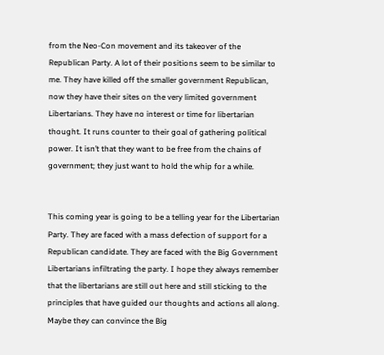from the Neo-Con movement and its takeover of the Republican Party. A lot of their positions seem to be similar to me. They have killed off the smaller government Republican, now they have their sites on the very limited government Libertarians. They have no interest or time for libertarian thought. It runs counter to their goal of gathering political power. It isn’t that they want to be free from the chains of government; they just want to hold the whip for a while.


This coming year is going to be a telling year for the Libertarian Party. They are faced with a mass defection of support for a Republican candidate. They are faced with the Big Government Libertarians infiltrating the party. I hope they always remember that the libertarians are still out here and still sticking to the principles that have guided our thoughts and actions all along. Maybe they can convince the Big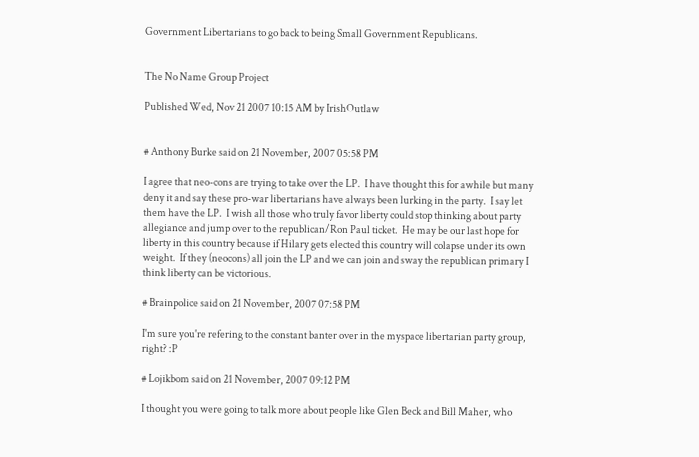Government Libertarians to go back to being Small Government Republicans.


The No Name Group Project

Published Wed, Nov 21 2007 10:15 AM by IrishOutlaw


# Anthony Burke said on 21 November, 2007 05:58 PM

I agree that neo-cons are trying to take over the LP.  I have thought this for awhile but many deny it and say these pro-war libertarians have always been lurking in the party.  I say let them have the LP.  I wish all those who truly favor liberty could stop thinking about party allegiance and jump over to the republican/Ron Paul ticket.  He may be our last hope for liberty in this country because if Hilary gets elected this country will colapse under its own weight.  If they (neocons) all join the LP and we can join and sway the republican primary I think liberty can be victorious.

# Brainpolice said on 21 November, 2007 07:58 PM

I'm sure you're refering to the constant banter over in the myspace libertarian party group, right? :P

# Lojikbom said on 21 November, 2007 09:12 PM

I thought you were going to talk more about people like Glen Beck and Bill Maher, who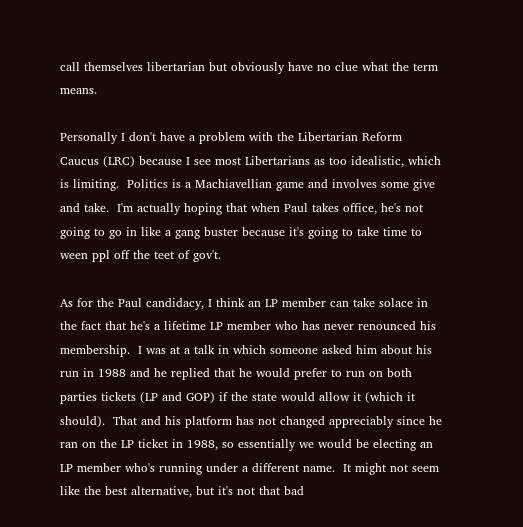call themselves libertarian but obviously have no clue what the term means.

Personally I don't have a problem with the Libertarian Reform Caucus (LRC) because I see most Libertarians as too idealistic, which is limiting.  Politics is a Machiavellian game and involves some give and take.  I'm actually hoping that when Paul takes office, he's not going to go in like a gang buster because it's going to take time to ween ppl off the teet of gov't.

As for the Paul candidacy, I think an LP member can take solace in the fact that he's a lifetime LP member who has never renounced his membership.  I was at a talk in which someone asked him about his run in 1988 and he replied that he would prefer to run on both parties tickets (LP and GOP) if the state would allow it (which it should).  That and his platform has not changed appreciably since he ran on the LP ticket in 1988, so essentially we would be electing an LP member who's running under a different name.  It might not seem like the best alternative, but it's not that bad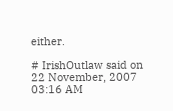either.

# IrishOutlaw said on 22 November, 2007 03:16 AM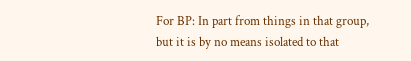For BP: In part from things in that group, but it is by no means isolated to that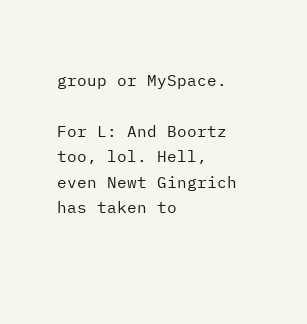group or MySpace.

For L: And Boortz too, lol. Hell, even Newt Gingrich has taken to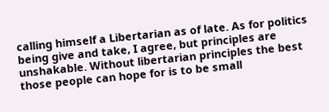calling himself a Libertarian as of late. As for politics being give and take, I agree, but principles are unshakable. Without libertarian principles the best those people can hope for is to be small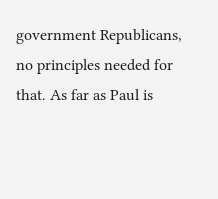government Republicans, no principles needed for that. As far as Paul is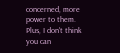concerned, more power to them. Plus, I don't think you can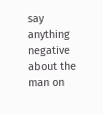say anything negative about the man on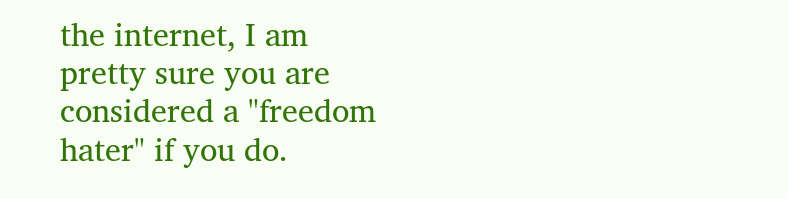the internet, I am pretty sure you are considered a "freedom hater" if you do.